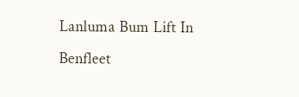Lanluma Bum Lift In Benfleet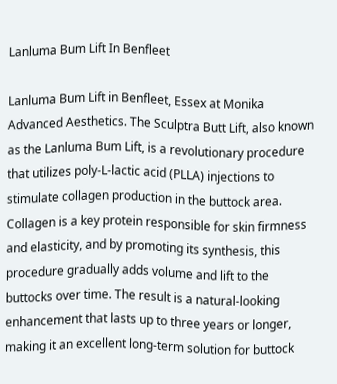Lanluma Bum Lift In Benfleet

Lanluma Bum Lift in Benfleet, Essex at Monika Advanced Aesthetics. The Sculptra Butt Lift, also known as the Lanluma Bum Lift, is a revolutionary procedure that utilizes poly-L-lactic acid (PLLA) injections to stimulate collagen production in the buttock area. Collagen is a key protein responsible for skin firmness and elasticity, and by promoting its synthesis, this procedure gradually adds volume and lift to the buttocks over time. The result is a natural-looking enhancement that lasts up to three years or longer, making it an excellent long-term solution for buttock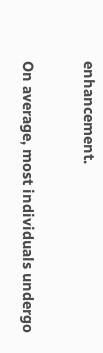enhancement.

On average, most individuals undergo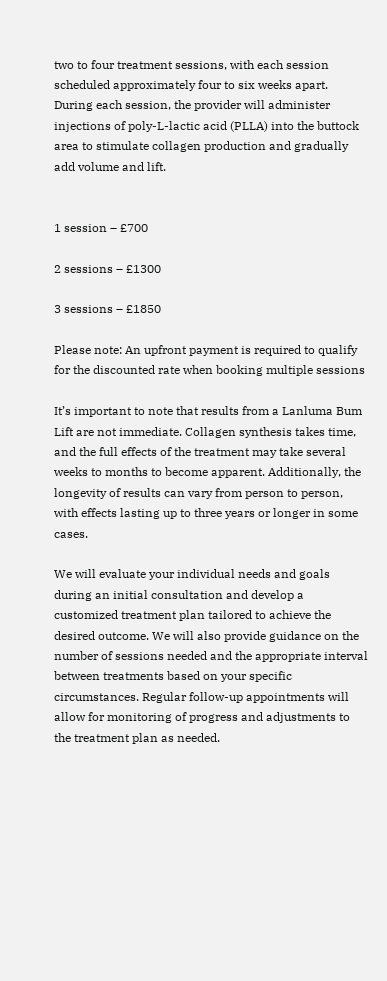two to four treatment sessions, with each session scheduled approximately four to six weeks apart. During each session, the provider will administer injections of poly-L-lactic acid (PLLA) into the buttock area to stimulate collagen production and gradually add volume and lift.


1 session – £700

2 sessions – £1300

3 sessions – £1850

Please note: An upfront payment is required to qualify for the discounted rate when booking multiple sessions

It’s important to note that results from a Lanluma Bum Lift are not immediate. Collagen synthesis takes time, and the full effects of the treatment may take several weeks to months to become apparent. Additionally, the longevity of results can vary from person to person, with effects lasting up to three years or longer in some cases.

We will evaluate your individual needs and goals during an initial consultation and develop a customized treatment plan tailored to achieve the desired outcome. We will also provide guidance on the number of sessions needed and the appropriate interval between treatments based on your specific circumstances. Regular follow-up appointments will allow for monitoring of progress and adjustments to the treatment plan as needed.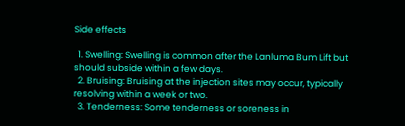Side effects

  1. Swelling: Swelling is common after the Lanluma Bum Lift but should subside within a few days.
  2. Bruising: Bruising at the injection sites may occur, typically resolving within a week or two.
  3. Tenderness: Some tenderness or soreness in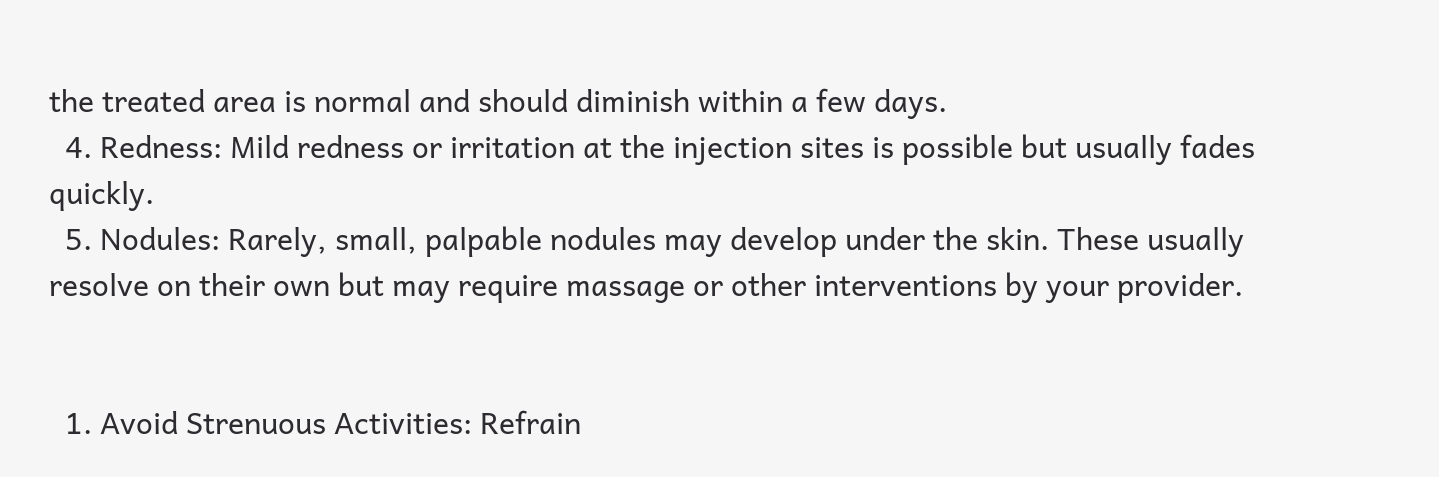the treated area is normal and should diminish within a few days.
  4. Redness: Mild redness or irritation at the injection sites is possible but usually fades quickly.
  5. Nodules: Rarely, small, palpable nodules may develop under the skin. These usually resolve on their own but may require massage or other interventions by your provider.


  1. Avoid Strenuous Activities: Refrain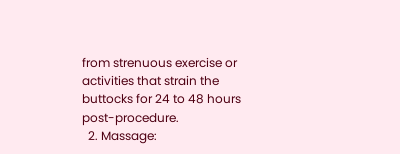from strenuous exercise or activities that strain the buttocks for 24 to 48 hours post-procedure.
  2. Massage: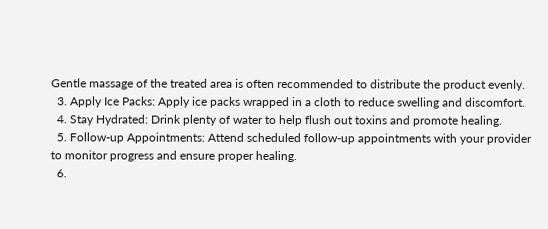Gentle massage of the treated area is often recommended to distribute the product evenly.
  3. Apply Ice Packs: Apply ice packs wrapped in a cloth to reduce swelling and discomfort.
  4. Stay Hydrated: Drink plenty of water to help flush out toxins and promote healing.
  5. Follow-up Appointments: Attend scheduled follow-up appointments with your provider to monitor progress and ensure proper healing.
  6.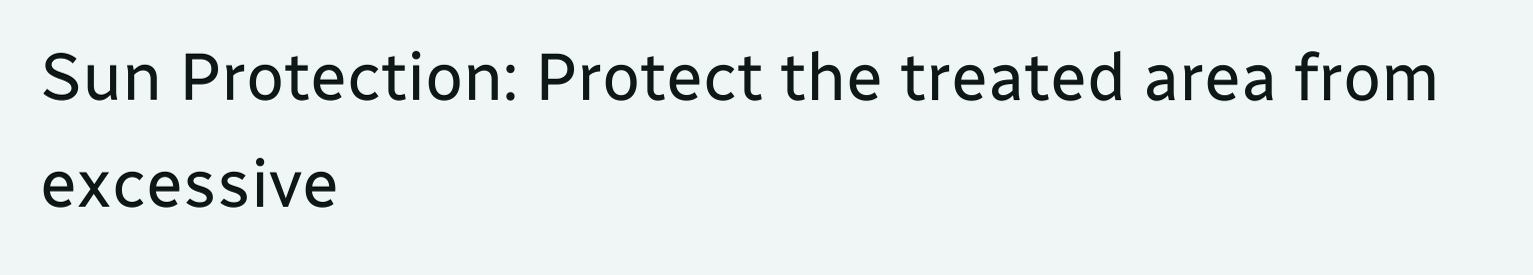Sun Protection: Protect the treated area from excessive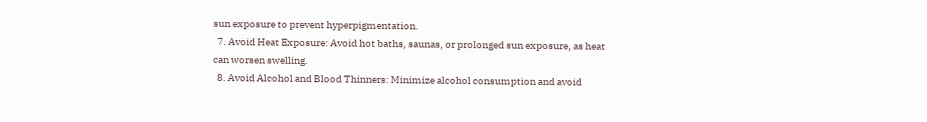sun exposure to prevent hyperpigmentation.
  7. Avoid Heat Exposure: Avoid hot baths, saunas, or prolonged sun exposure, as heat can worsen swelling.
  8. Avoid Alcohol and Blood Thinners: Minimize alcohol consumption and avoid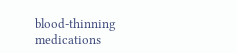blood-thinning medications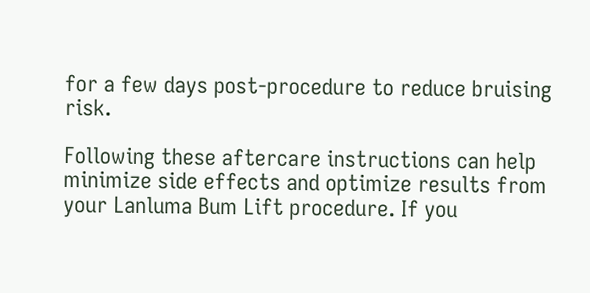for a few days post-procedure to reduce bruising risk.

Following these aftercare instructions can help minimize side effects and optimize results from your Lanluma Bum Lift procedure. If you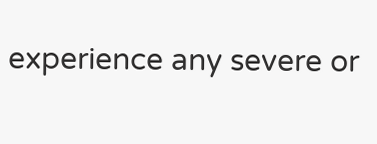experience any severe or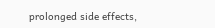prolonged side effects,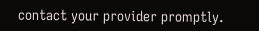contact your provider promptly.